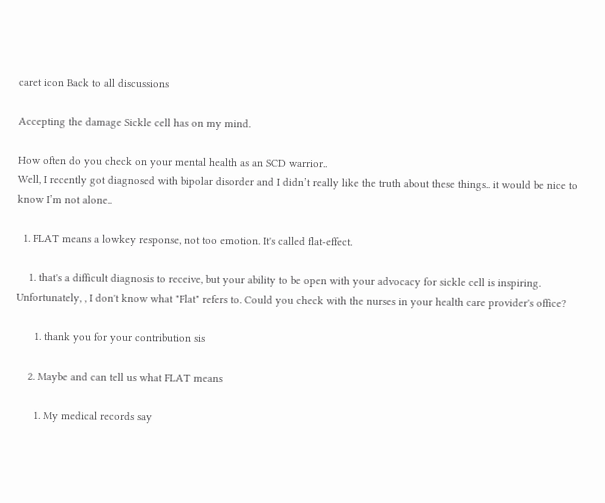caret icon Back to all discussions

Accepting the damage Sickle cell has on my mind.

How often do you check on your mental health as an SCD warrior..
Well, I recently got diagnosed with bipolar disorder and I didn’t really like the truth about these things.. it would be nice to know I’m not alone..

  1. FLAT means a lowkey response, not too emotion. It's called flat-effect.

    1. that's a difficult diagnosis to receive, but your ability to be open with your advocacy for sickle cell is inspiring. Unfortunately, , I don't know what "Flat" refers to. Could you check with the nurses in your health care provider's office?

      1. thank you for your contribution sis

    2. Maybe and can tell us what FLAT means

      1. My medical records say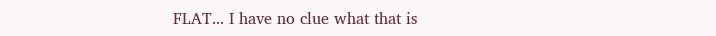FLAT... I have no clue what that is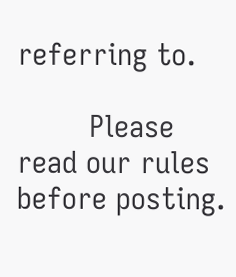referring to.

        Please read our rules before posting.